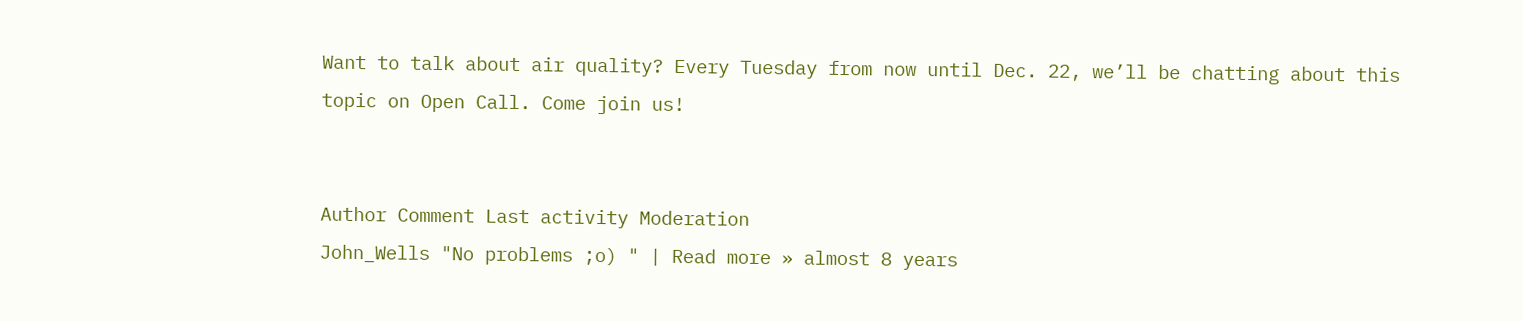Want to talk about air quality? Every Tuesday from now until Dec. 22, we’ll be chatting about this topic on Open Call. Come join us!


Author Comment Last activity Moderation
John_Wells "No problems ;o) " | Read more » almost 8 years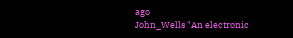ago
John_Wells "An electronic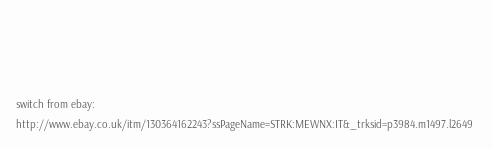switch from ebay: http://www.ebay.co.uk/itm/130364162243?ssPageName=STRK:MEWNX:IT&_trksid=p3984.m1497.l2649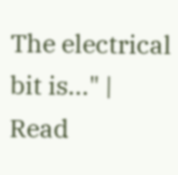The electrical bit is..." | Read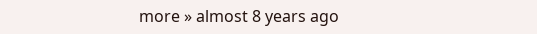more » almost 8 years ago